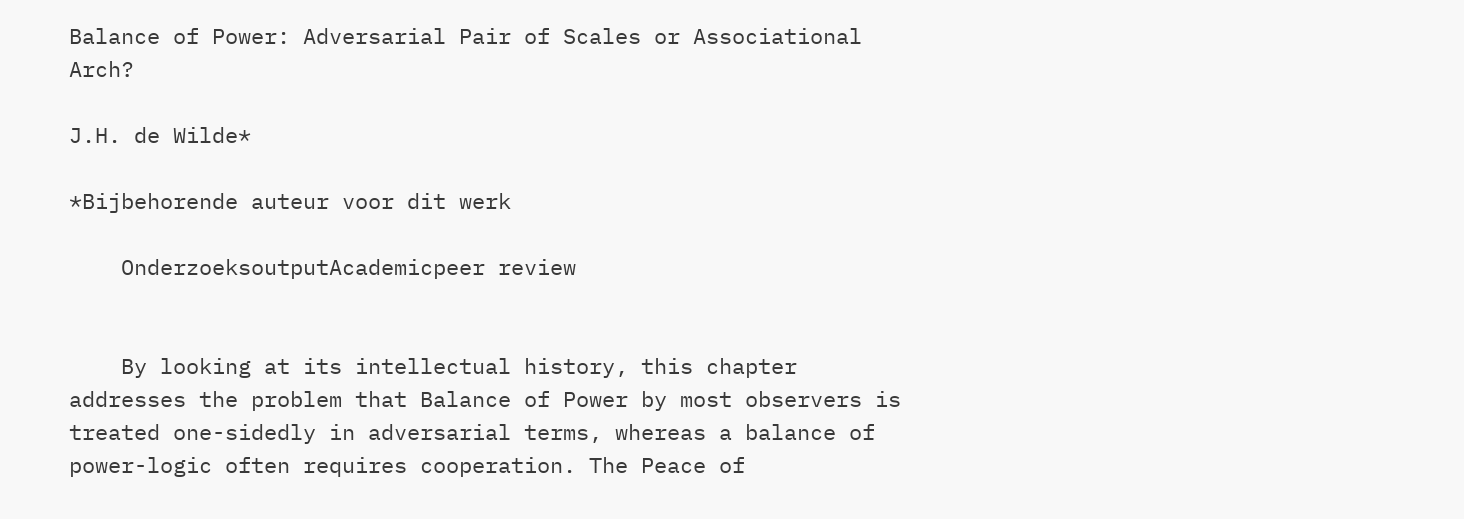Balance of Power: Adversarial Pair of Scales or Associational Arch?

J.H. de Wilde*

*Bijbehorende auteur voor dit werk

    OnderzoeksoutputAcademicpeer review


    By looking at its intellectual history, this chapter addresses the problem that Balance of Power by most observers is treated one-sidedly in adversarial terms, whereas a balance of power-logic often requires cooperation. The Peace of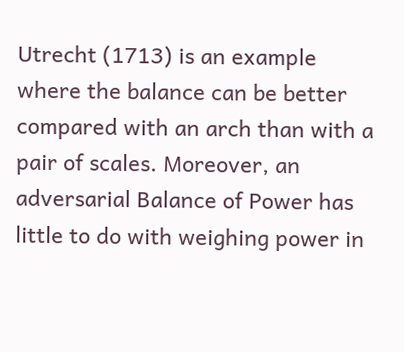Utrecht (1713) is an example where the balance can be better compared with an arch than with a pair of scales. Moreover, an adversarial Balance of Power has little to do with weighing power in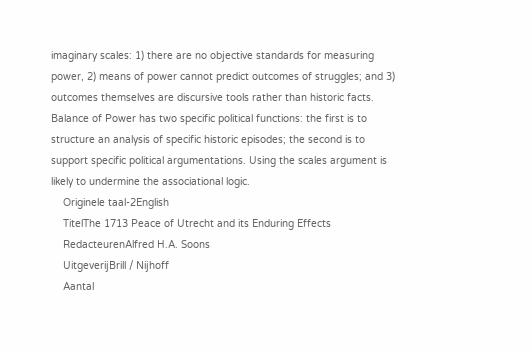imaginary scales: 1) there are no objective standards for measuring power, 2) means of power cannot predict outcomes of struggles; and 3) outcomes themselves are discursive tools rather than historic facts. Balance of Power has two specific political functions: the first is to structure an analysis of specific historic episodes; the second is to support specific political argumentations. Using the scales argument is likely to undermine the associational logic.
    Originele taal-2English
    TitelThe 1713 Peace of Utrecht and its Enduring Effects
    RedacteurenAlfred H.A. Soons
    UitgeverijBrill / Nijhoff
    Aantal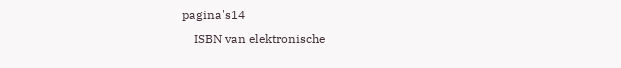pagina's14
    ISBN van elektronische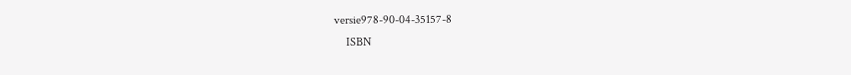versie978-90-04-35157-8
    ISBN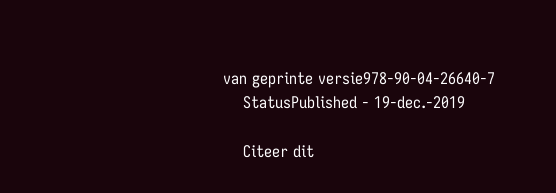van geprinte versie978-90-04-26640-7
    StatusPublished - 19-dec.-2019

    Citeer dit